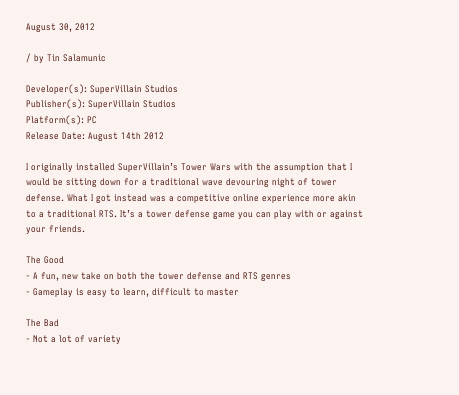August 30, 2012

/ by Tin Salamunic

Developer(s): SuperVillain Studios
Publisher(s): SuperVillain Studios
Platform(s): PC
Release Date: August 14th 2012

I originally installed SuperVillain’s Tower Wars with the assumption that I would be sitting down for a traditional wave devouring night of tower defense. What I got instead was a competitive online experience more akin to a traditional RTS. It’s a tower defense game you can play with or against your friends.

The Good
- A fun, new take on both the tower defense and RTS genres
- Gameplay is easy to learn, difficult to master

The Bad
- Not a lot of variety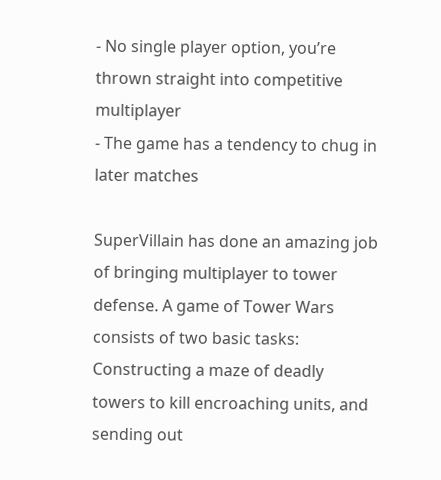- No single player option, you’re thrown straight into competitive multiplayer
- The game has a tendency to chug in later matches

SuperVillain has done an amazing job of bringing multiplayer to tower defense. A game of Tower Wars consists of two basic tasks: Constructing a maze of deadly towers to kill encroaching units, and sending out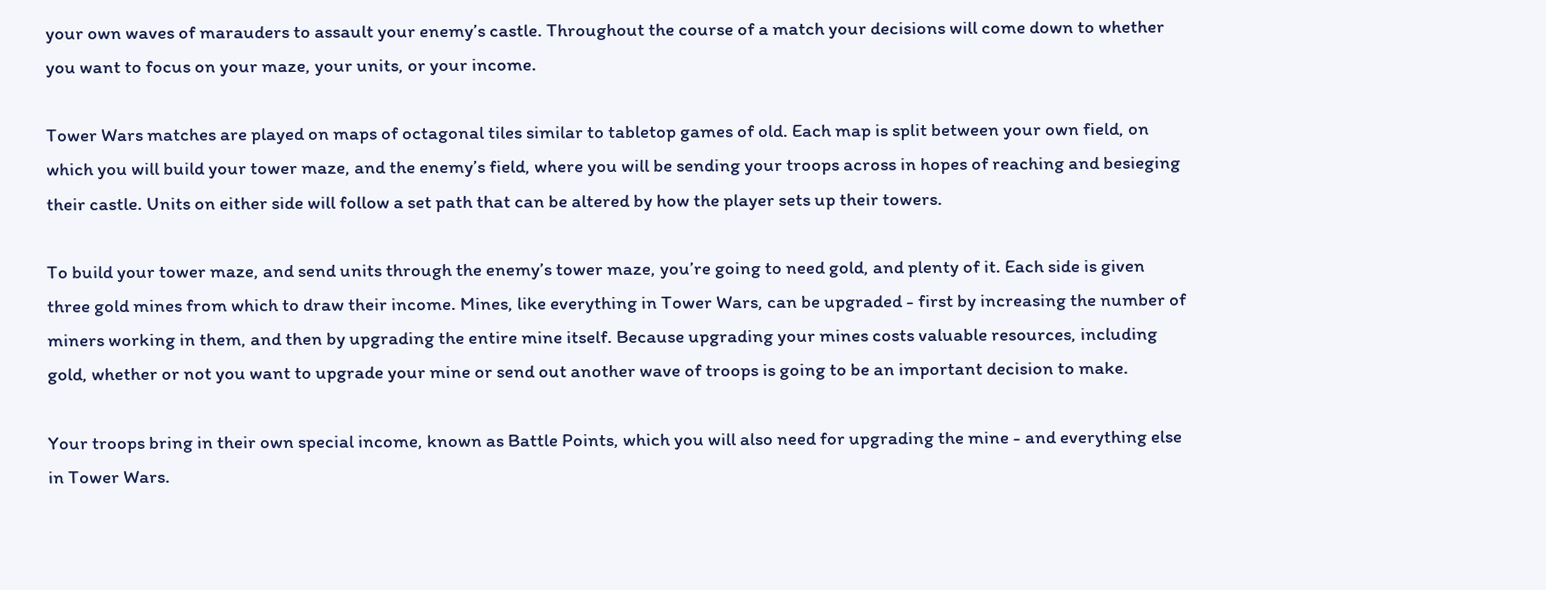your own waves of marauders to assault your enemy’s castle. Throughout the course of a match your decisions will come down to whether you want to focus on your maze, your units, or your income.

Tower Wars matches are played on maps of octagonal tiles similar to tabletop games of old. Each map is split between your own field, on which you will build your tower maze, and the enemy’s field, where you will be sending your troops across in hopes of reaching and besieging their castle. Units on either side will follow a set path that can be altered by how the player sets up their towers.

To build your tower maze, and send units through the enemy’s tower maze, you’re going to need gold, and plenty of it. Each side is given three gold mines from which to draw their income. Mines, like everything in Tower Wars, can be upgraded - first by increasing the number of miners working in them, and then by upgrading the entire mine itself. Because upgrading your mines costs valuable resources, including gold, whether or not you want to upgrade your mine or send out another wave of troops is going to be an important decision to make.

Your troops bring in their own special income, known as Battle Points, which you will also need for upgrading the mine - and everything else in Tower Wars.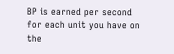BP is earned per second for each unit you have on the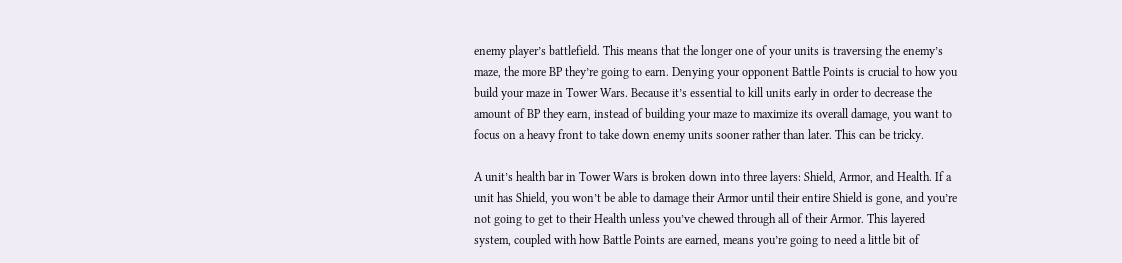enemy player’s battlefield. This means that the longer one of your units is traversing the enemy’s maze, the more BP they’re going to earn. Denying your opponent Battle Points is crucial to how you build your maze in Tower Wars. Because it’s essential to kill units early in order to decrease the amount of BP they earn, instead of building your maze to maximize its overall damage, you want to focus on a heavy front to take down enemy units sooner rather than later. This can be tricky.

A unit’s health bar in Tower Wars is broken down into three layers: Shield, Armor, and Health. If a unit has Shield, you won’t be able to damage their Armor until their entire Shield is gone, and you’re not going to get to their Health unless you’ve chewed through all of their Armor. This layered system, coupled with how Battle Points are earned, means you’re going to need a little bit of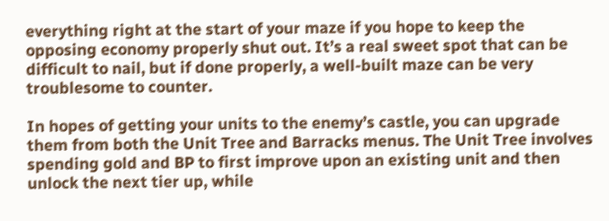everything right at the start of your maze if you hope to keep the opposing economy properly shut out. It’s a real sweet spot that can be difficult to nail, but if done properly, a well-built maze can be very troublesome to counter.

In hopes of getting your units to the enemy’s castle, you can upgrade them from both the Unit Tree and Barracks menus. The Unit Tree involves spending gold and BP to first improve upon an existing unit and then unlock the next tier up, while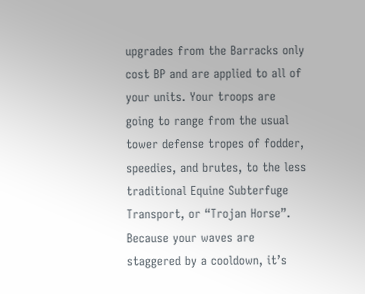upgrades from the Barracks only cost BP and are applied to all of your units. Your troops are going to range from the usual tower defense tropes of fodder, speedies, and brutes, to the less traditional Equine Subterfuge Transport, or “Trojan Horse”. Because your waves are staggered by a cooldown, it’s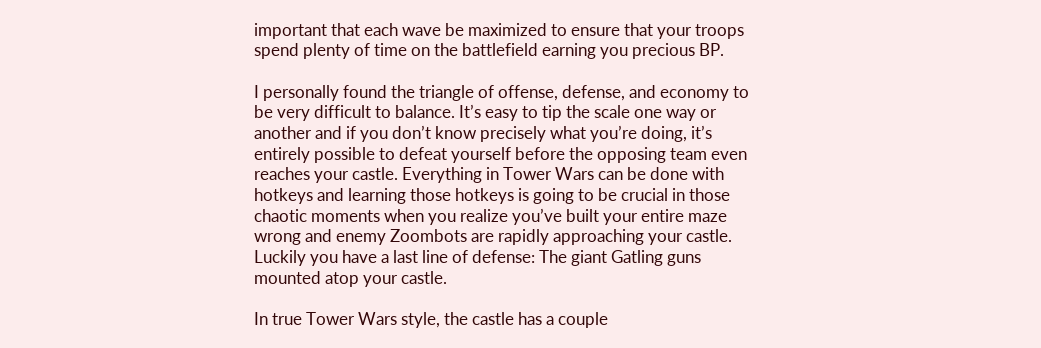important that each wave be maximized to ensure that your troops spend plenty of time on the battlefield earning you precious BP.

I personally found the triangle of offense, defense, and economy to be very difficult to balance. It’s easy to tip the scale one way or another and if you don’t know precisely what you’re doing, it’s entirely possible to defeat yourself before the opposing team even reaches your castle. Everything in Tower Wars can be done with hotkeys and learning those hotkeys is going to be crucial in those chaotic moments when you realize you’ve built your entire maze wrong and enemy Zoombots are rapidly approaching your castle. Luckily you have a last line of defense: The giant Gatling guns mounted atop your castle.

In true Tower Wars style, the castle has a couple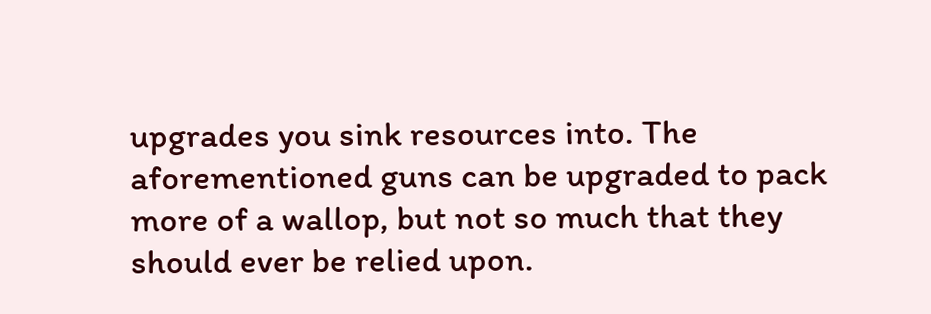upgrades you sink resources into. The aforementioned guns can be upgraded to pack more of a wallop, but not so much that they should ever be relied upon.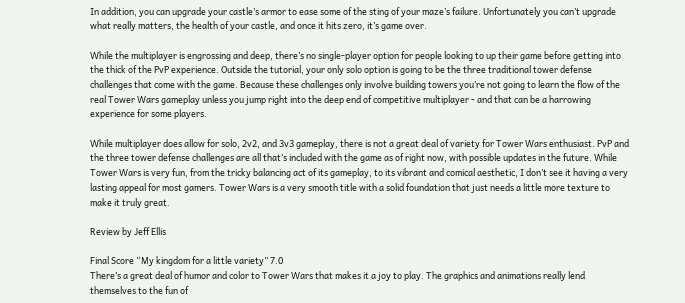In addition, you can upgrade your castle’s armor to ease some of the sting of your maze’s failure. Unfortunately you can’t upgrade what really matters, the health of your castle, and once it hits zero, it’s game over.

While the multiplayer is engrossing and deep, there’s no single-player option for people looking to up their game before getting into the thick of the PvP experience. Outside the tutorial, your only solo option is going to be the three traditional tower defense challenges that come with the game. Because these challenges only involve building towers you’re not going to learn the flow of the real Tower Wars gameplay unless you jump right into the deep end of competitive multiplayer - and that can be a harrowing experience for some players.

While multiplayer does allow for solo, 2v2, and 3v3 gameplay, there is not a great deal of variety for Tower Wars enthusiast. PvP and the three tower defense challenges are all that’s included with the game as of right now, with possible updates in the future. While Tower Wars is very fun, from the tricky balancing act of its gameplay, to its vibrant and comical aesthetic, I don’t see it having a very lasting appeal for most gamers. Tower Wars is a very smooth title with a solid foundation that just needs a little more texture to make it truly great.

Review by Jeff Ellis

Final Score “My kingdom for a little variety” 7.0
There’s a great deal of humor and color to Tower Wars that makes it a joy to play. The graphics and animations really lend themselves to the fun of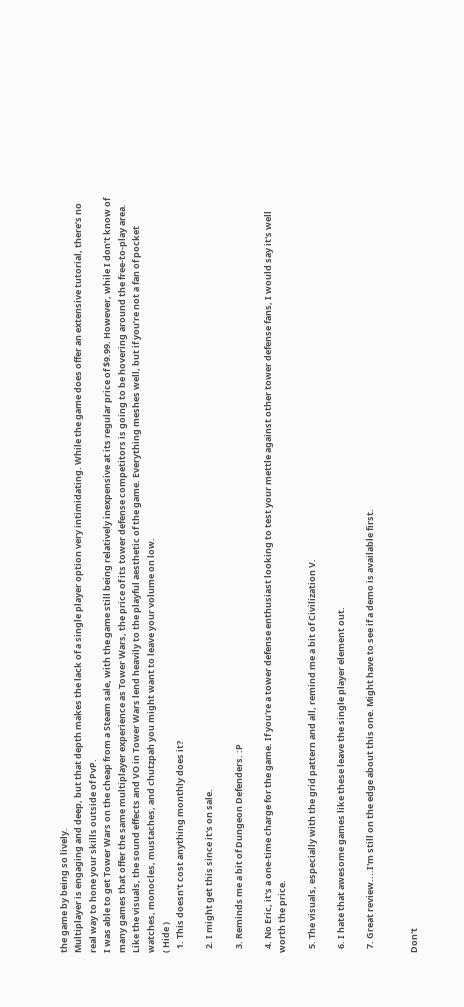the game by being so lively.
Multiplayer is engaging and deep, but that depth makes the lack of a single player option very intimidating. While the game does offer an extensive tutorial, there’s no real way to hone your skills outside of PvP.
I was able to get Tower Wars on the cheap from a Steam sale, with the game still being relatively inexpensive at its regular price of $9.99. However, while I don’t know of many games that offer the same multiplayer experience as Tower Wars, the price of its tower defense competitors is going to be hovering around the free-to-play area.
Like the visuals, the sound effects and VO in Tower Wars lend heavily to the playful aesthetic of the game. Everything meshes well, but if you’re not a fan of pocket watches, monocles, mustaches, and chutzpah you might want to leave your volume on low.
( Hide )
  1. This doesn't cost anything monthly does it?

  2. I might get this since it's on sale.

  3. Reminds me a bit of Dungeon Defenders. :P

  4. No Eric, it's a one-time charge for the game. If you're a tower defense enthusiast looking to test your mettle against other tower defense fans, I would say it's well worth the price.

  5. The visuals, especially with the grid pattern and all, remind me a bit of Civilization V.

  6. I hate that awesome games like these leave the single player element out.

  7. Great review....I'm still on the edge about this one. Might have to see if a demo is available first.


Don't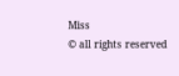Miss
© all rights reserved